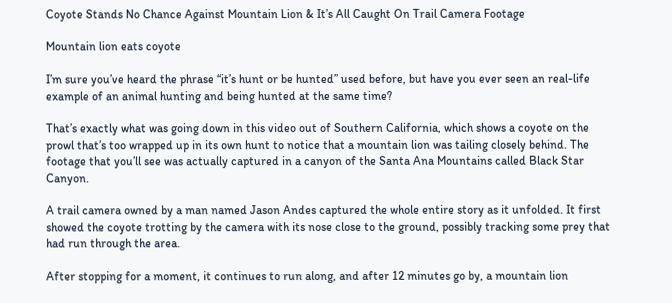Coyote Stands No Chance Against Mountain Lion & It’s All Caught On Trail Camera Footage

Mountain lion eats coyote

I’m sure you’ve heard the phrase “it’s hunt or be hunted” used before, but have you ever seen an real-life example of an animal hunting and being hunted at the same time?

That’s exactly what was going down in this video out of Southern California, which shows a coyote on the prowl that’s too wrapped up in its own hunt to notice that a mountain lion was tailing closely behind. The footage that you’ll see was actually captured in a canyon of the Santa Ana Mountains called Black Star Canyon.

A trail camera owned by a man named Jason Andes captured the whole entire story as it unfolded. It first showed the coyote trotting by the camera with its nose close to the ground, possibly tracking some prey that had run through the area.

After stopping for a moment, it continues to run along, and after 12 minutes go by, a mountain lion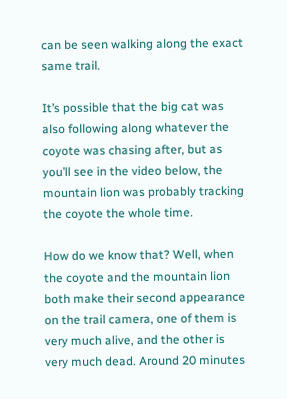can be seen walking along the exact same trail.

It’s possible that the big cat was also following along whatever the coyote was chasing after, but as you’ll see in the video below, the mountain lion was probably tracking the coyote the whole time.

How do we know that? Well, when the coyote and the mountain lion both make their second appearance on the trail camera, one of them is very much alive, and the other is very much dead. Around 20 minutes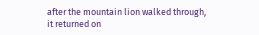after the mountain lion walked through, it returned on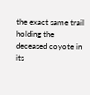the exact same trail holding the deceased coyote in its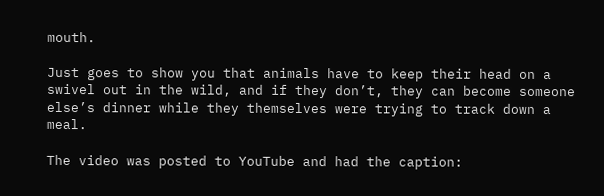mouth.

Just goes to show you that animals have to keep their head on a swivel out in the wild, and if they don’t, they can become someone else’s dinner while they themselves were trying to track down a meal.

The video was posted to YouTube and had the caption: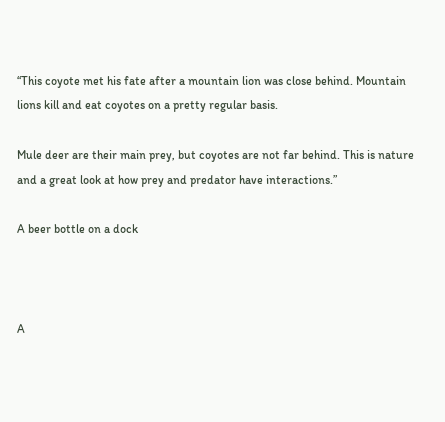“This coyote met his fate after a mountain lion was close behind. Mountain lions kill and eat coyotes on a pretty regular basis.

Mule deer are their main prey, but coyotes are not far behind. This is nature and a great look at how prey and predator have interactions.”

A beer bottle on a dock



A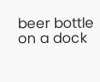beer bottle on a dock